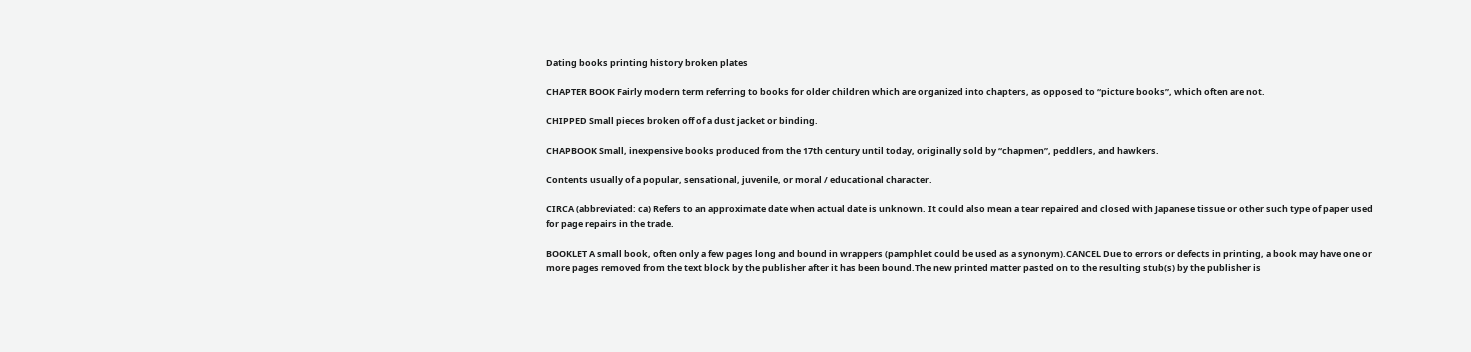Dating books printing history broken plates

CHAPTER BOOK Fairly modern term referring to books for older children which are organized into chapters, as opposed to “picture books”, which often are not.

CHIPPED Small pieces broken off of a dust jacket or binding.

CHAPBOOK Small, inexpensive books produced from the 17th century until today, originally sold by “chapmen”, peddlers, and hawkers.

Contents usually of a popular, sensational, juvenile, or moral / educational character.

CIRCA (abbreviated: ca) Refers to an approximate date when actual date is unknown. It could also mean a tear repaired and closed with Japanese tissue or other such type of paper used for page repairs in the trade.

BOOKLET A small book, often only a few pages long and bound in wrappers (pamphlet could be used as a synonym).CANCEL Due to errors or defects in printing, a book may have one or more pages removed from the text block by the publisher after it has been bound.The new printed matter pasted on to the resulting stub(s) by the publisher is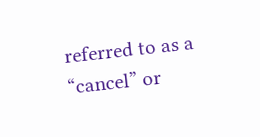referred to as a “cancel” or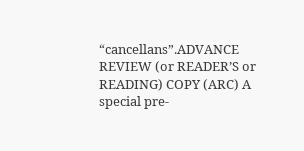“cancellans”.ADVANCE REVIEW (or READER’S or READING) COPY (ARC) A special pre-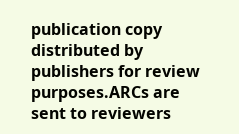publication copy distributed by publishers for review purposes.ARCs are sent to reviewers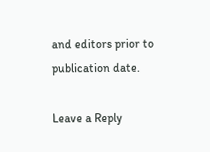and editors prior to publication date.

Leave a Reply